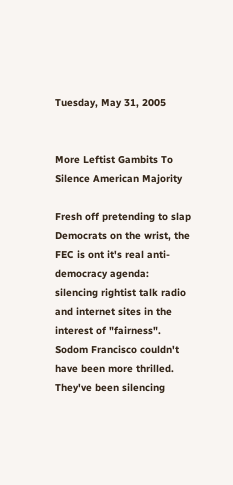Tuesday, May 31, 2005


More Leftist Gambits To Silence American Majority

Fresh off pretending to slap Democrats on the wrist, the FEC is ont it's real anti-democracy agenda: silencing rightist talk radio and internet sites in the interest of "fairness". Sodom Francisco couldn't have been more thrilled. They've been silencing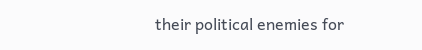their political enemies for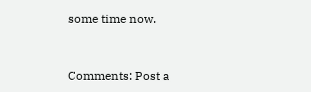some time now.


Comments: Post a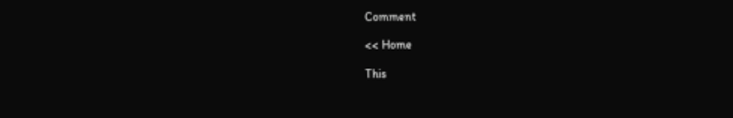Comment

<< Home

This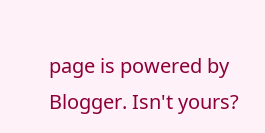page is powered by Blogger. Isn't yours?